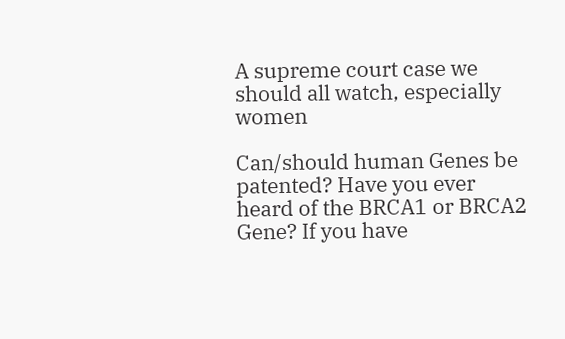A supreme court case we should all watch, especially women

Can/should human Genes be patented? Have you ever heard of the BRCA1 or BRCA2 Gene? If you have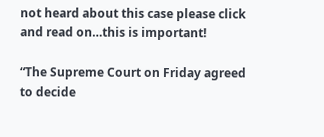not heard about this case please click and read on…this is important!

“The Supreme Court on Friday agreed to decide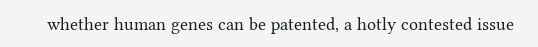whether human genes can be patented, a hotly contested issue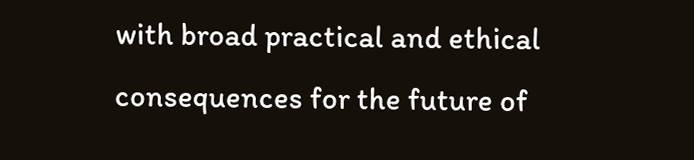with broad practical and ethical consequences for the future of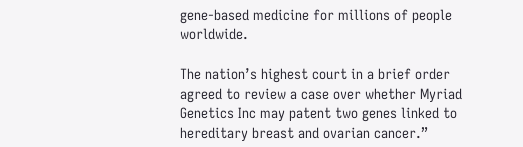gene-based medicine for millions of people worldwide.

The nation’s highest court in a brief order agreed to review a case over whether Myriad Genetics Inc may patent two genes linked to hereditary breast and ovarian cancer.”